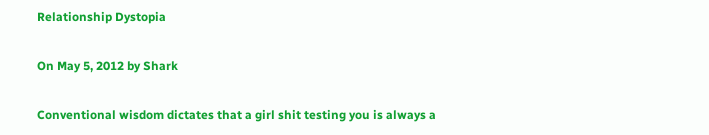Relationship Dystopia

On May 5, 2012 by Shark

Conventional wisdom dictates that a girl shit testing you is always a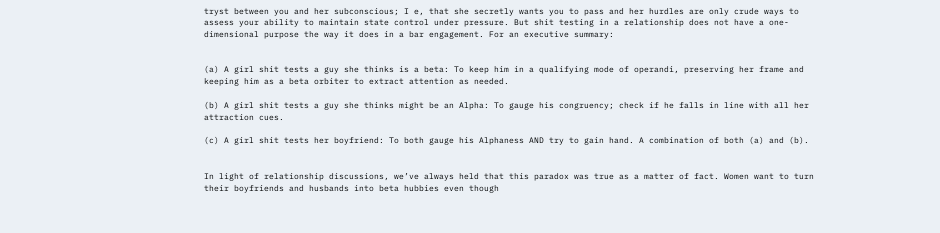tryst between you and her subconscious; I e, that she secretly wants you to pass and her hurdles are only crude ways to assess your ability to maintain state control under pressure. But shit testing in a relationship does not have a one-dimensional purpose the way it does in a bar engagement. For an executive summary:


(a) A girl shit tests a guy she thinks is a beta: To keep him in a qualifying mode of operandi, preserving her frame and keeping him as a beta orbiter to extract attention as needed.

(b) A girl shit tests a guy she thinks might be an Alpha: To gauge his congruency; check if he falls in line with all her attraction cues.

(c) A girl shit tests her boyfriend: To both gauge his Alphaness AND try to gain hand. A combination of both (a) and (b).


In light of relationship discussions, we’ve always held that this paradox was true as a matter of fact. Women want to turn their boyfriends and husbands into beta hubbies even though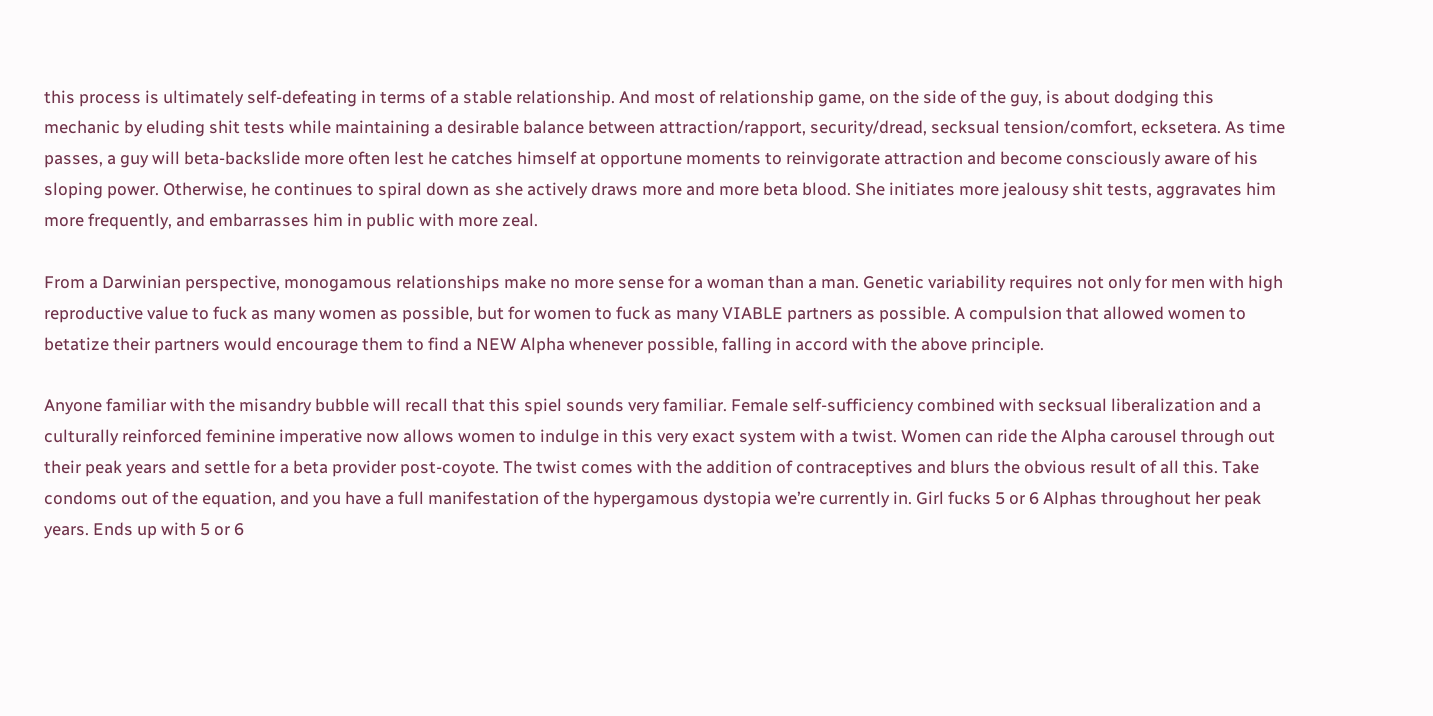this process is ultimately self-defeating in terms of a stable relationship. And most of relationship game, on the side of the guy, is about dodging this mechanic by eluding shit tests while maintaining a desirable balance between attraction/rapport, security/dread, secksual tension/comfort, ecksetera. As time passes, a guy will beta-backslide more often lest he catches himself at opportune moments to reinvigorate attraction and become consciously aware of his sloping power. Otherwise, he continues to spiral down as she actively draws more and more beta blood. She initiates more jealousy shit tests, aggravates him more frequently, and embarrasses him in public with more zeal.

From a Darwinian perspective, monogamous relationships make no more sense for a woman than a man. Genetic variability requires not only for men with high reproductive value to fuck as many women as possible, but for women to fuck as many VIABLE partners as possible. A compulsion that allowed women to betatize their partners would encourage them to find a NEW Alpha whenever possible, falling in accord with the above principle.

Anyone familiar with the misandry bubble will recall that this spiel sounds very familiar. Female self-sufficiency combined with secksual liberalization and a culturally reinforced feminine imperative now allows women to indulge in this very exact system with a twist. Women can ride the Alpha carousel through out their peak years and settle for a beta provider post-coyote. The twist comes with the addition of contraceptives and blurs the obvious result of all this. Take condoms out of the equation, and you have a full manifestation of the hypergamous dystopia we’re currently in. Girl fucks 5 or 6 Alphas throughout her peak years. Ends up with 5 or 6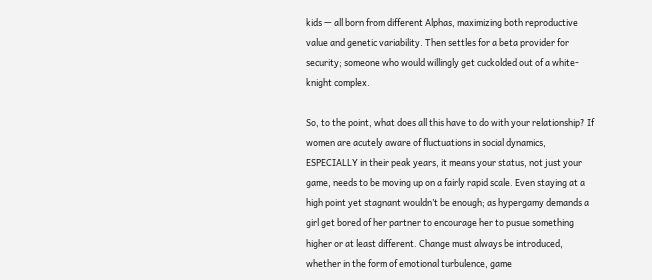kids — all born from different Alphas, maximizing both reproductive value and genetic variability. Then settles for a beta provider for security; someone who would willingly get cuckolded out of a white-knight complex.

So, to the point, what does all this have to do with your relationship? If women are acutely aware of fluctuations in social dynamics, ESPECIALLY in their peak years, it means your status, not just your game, needs to be moving up on a fairly rapid scale. Even staying at a high point yet stagnant wouldn’t be enough; as hypergamy demands a girl get bored of her partner to encourage her to pusue something higher or at least different. Change must always be introduced, whether in the form of emotional turbulence, game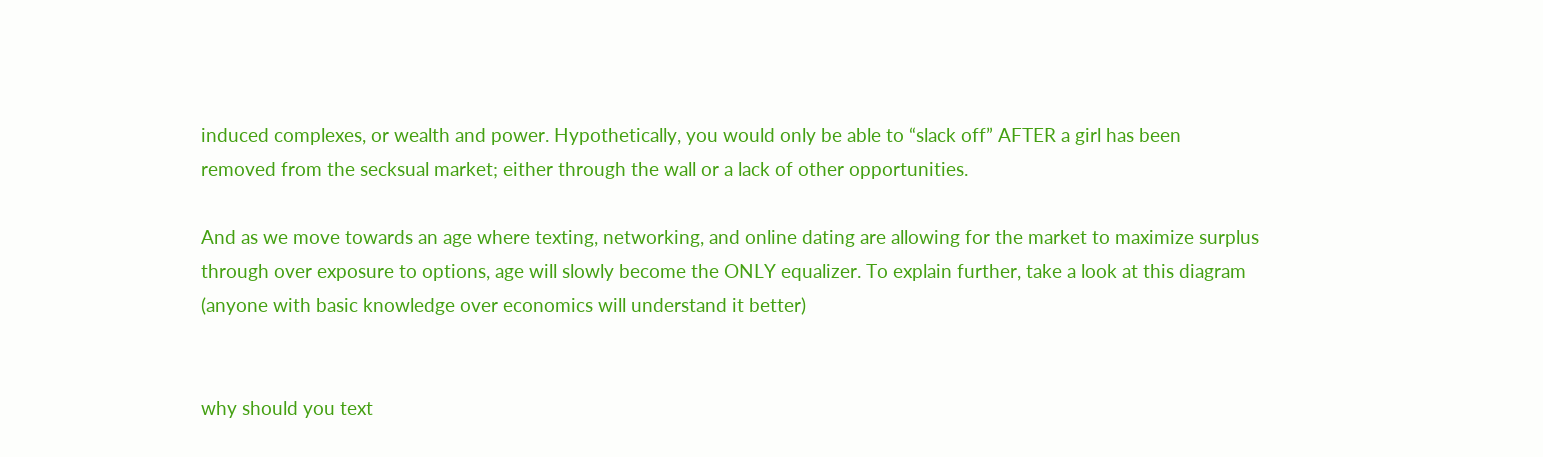induced complexes, or wealth and power. Hypothetically, you would only be able to “slack off” AFTER a girl has been removed from the secksual market; either through the wall or a lack of other opportunities.

And as we move towards an age where texting, networking, and online dating are allowing for the market to maximize surplus through over exposure to options, age will slowly become the ONLY equalizer. To explain further, take a look at this diagram (anyone with basic knowledge over economics will understand it better)


why should you text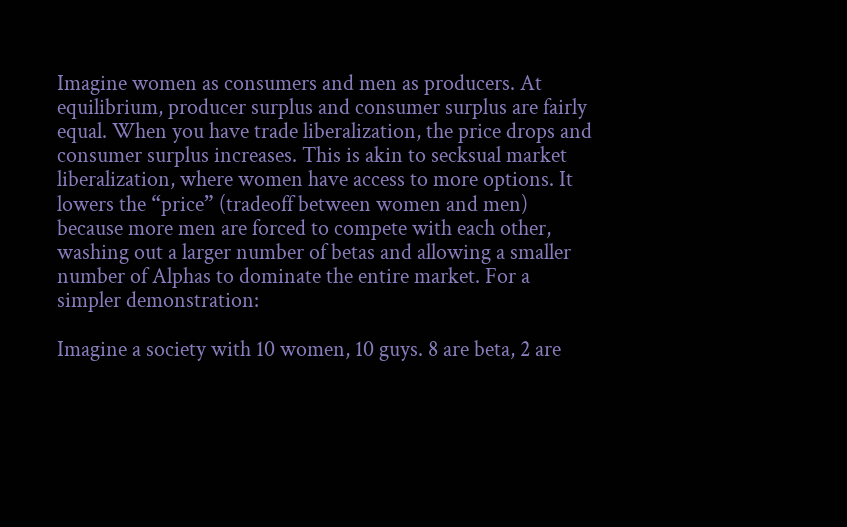Imagine women as consumers and men as producers. At equilibrium, producer surplus and consumer surplus are fairly equal. When you have trade liberalization, the price drops and consumer surplus increases. This is akin to secksual market liberalization, where women have access to more options. It lowers the “price” (tradeoff between women and men) because more men are forced to compete with each other, washing out a larger number of betas and allowing a smaller number of Alphas to dominate the entire market. For a simpler demonstration:

Imagine a society with 10 women, 10 guys. 8 are beta, 2 are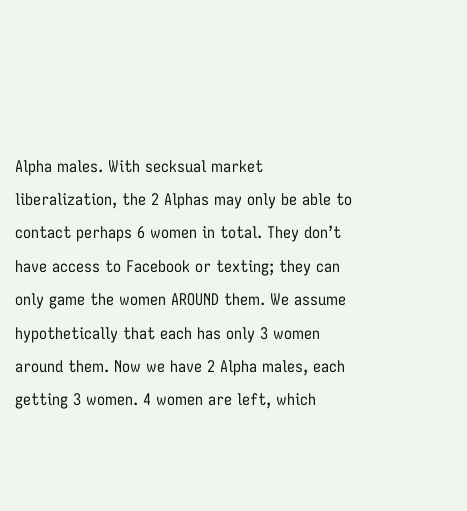Alpha males. With secksual market liberalization, the 2 Alphas may only be able to contact perhaps 6 women in total. They don’t have access to Facebook or texting; they can only game the women AROUND them. We assume hypothetically that each has only 3 women around them. Now we have 2 Alpha males, each getting 3 women. 4 women are left, which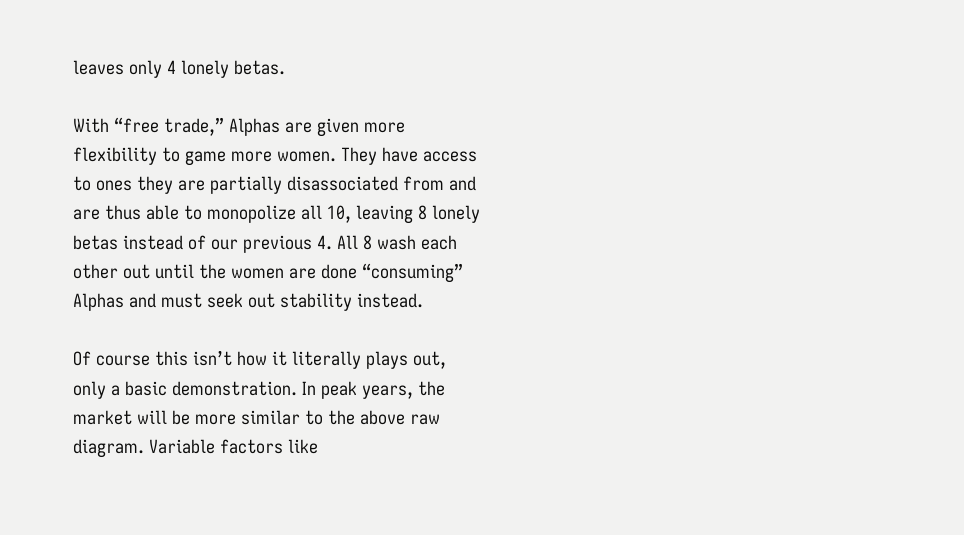leaves only 4 lonely betas.

With “free trade,” Alphas are given more flexibility to game more women. They have access to ones they are partially disassociated from and are thus able to monopolize all 10, leaving 8 lonely betas instead of our previous 4. All 8 wash each other out until the women are done “consuming” Alphas and must seek out stability instead.

Of course this isn’t how it literally plays out, only a basic demonstration. In peak years, the market will be more similar to the above raw diagram. Variable factors like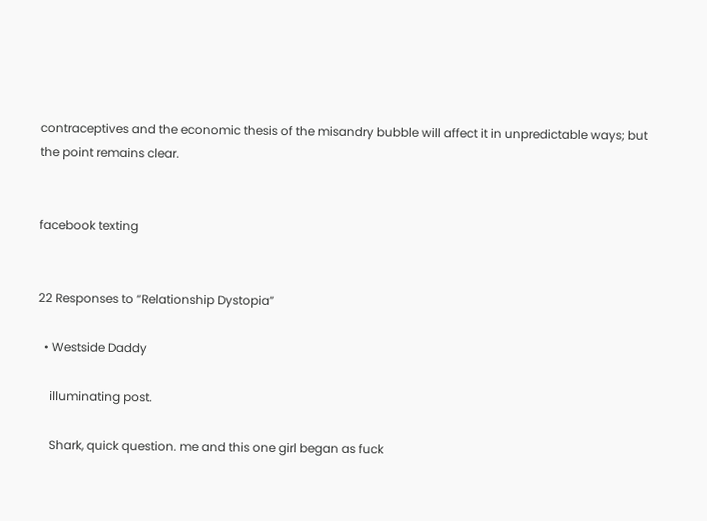contraceptives and the economic thesis of the misandry bubble will affect it in unpredictable ways; but the point remains clear.


facebook texting


22 Responses to “Relationship Dystopia”

  • Westside Daddy

    illuminating post.

    Shark, quick question. me and this one girl began as fuck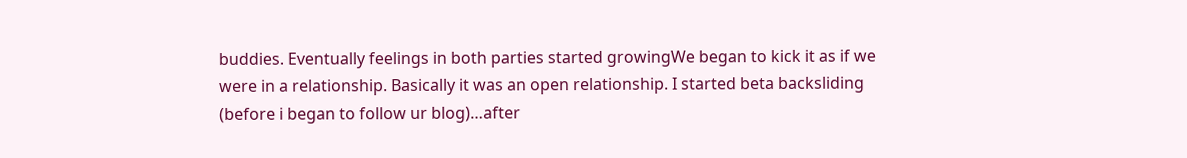buddies. Eventually feelings in both parties started growingWe began to kick it as if we were in a relationship. Basically it was an open relationship. I started beta backsliding (before i began to follow ur blog)…after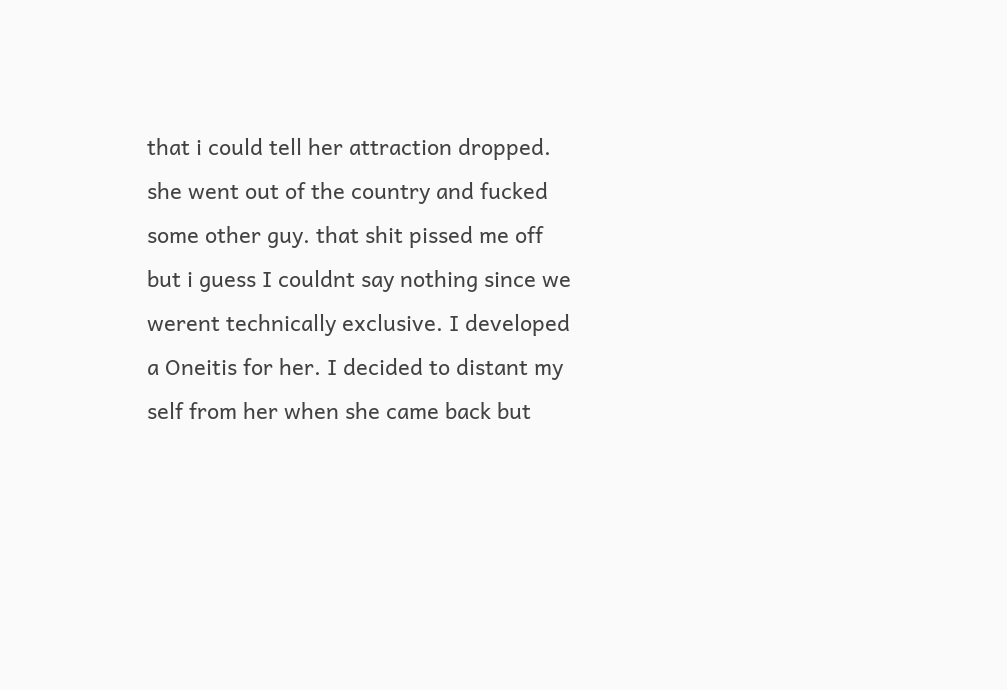that i could tell her attraction dropped. she went out of the country and fucked some other guy. that shit pissed me off but i guess I couldnt say nothing since we werent technically exclusive. I developed a Oneitis for her. I decided to distant my self from her when she came back but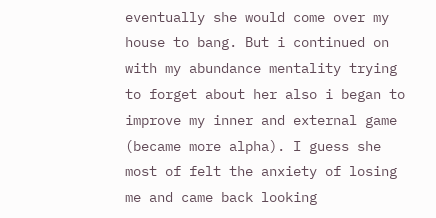eventually she would come over my house to bang. But i continued on with my abundance mentality trying to forget about her also i began to improve my inner and external game (became more alpha). I guess she most of felt the anxiety of losing me and came back looking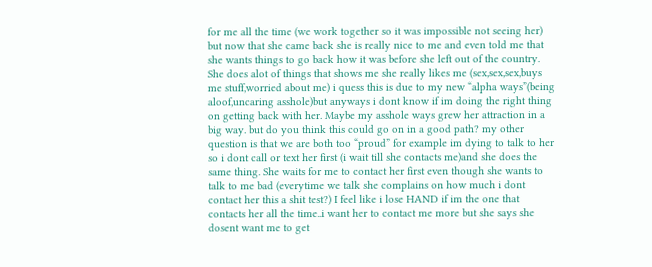for me all the time (we work together so it was impossible not seeing her) but now that she came back she is really nice to me and even told me that she wants things to go back how it was before she left out of the country. She does alot of things that shows me she really likes me (sex,sex,sex,buys me stuff,worried about me) i quess this is due to my new “alpha ways”(being aloof,uncaring asshole)but anyways i dont know if im doing the right thing on getting back with her. Maybe my asshole ways grew her attraction in a big way. but do you think this could go on in a good path? my other question is that we are both too “proud” for example im dying to talk to her so i dont call or text her first (i wait till she contacts me)and she does the same thing. She waits for me to contact her first even though she wants to talk to me bad (everytime we talk she complains on how much i dont contact her this a shit test?) I feel like i lose HAND if im the one that contacts her all the time..i want her to contact me more but she says she dosent want me to get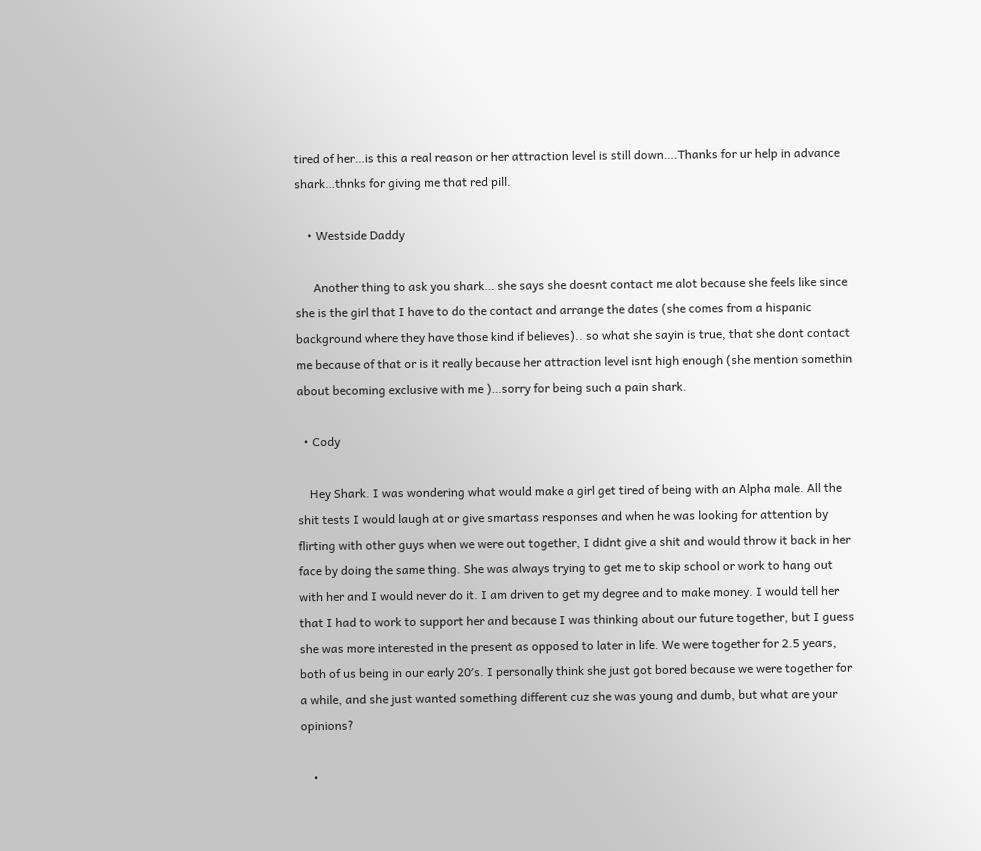tired of her…is this a real reason or her attraction level is still down….Thanks for ur help in advance shark…thnks for giving me that red pill.

    • Westside Daddy

      Another thing to ask you shark… she says she doesnt contact me alot because she feels like since she is the girl that I have to do the contact and arrange the dates (she comes from a hispanic background where they have those kind if believes).. so what she sayin is true, that she dont contact me because of that or is it really because her attraction level isnt high enough (she mention somethin about becoming exclusive with me )…sorry for being such a pain shark.

  • Cody

    Hey Shark. I was wondering what would make a girl get tired of being with an Alpha male. All the shit tests I would laugh at or give smartass responses and when he was looking for attention by flirting with other guys when we were out together, I didnt give a shit and would throw it back in her face by doing the same thing. She was always trying to get me to skip school or work to hang out with her and I would never do it. I am driven to get my degree and to make money. I would tell her that I had to work to support her and because I was thinking about our future together, but I guess she was more interested in the present as opposed to later in life. We were together for 2.5 years, both of us being in our early 20′s. I personally think she just got bored because we were together for a while, and she just wanted something different cuz she was young and dumb, but what are your opinions?

    •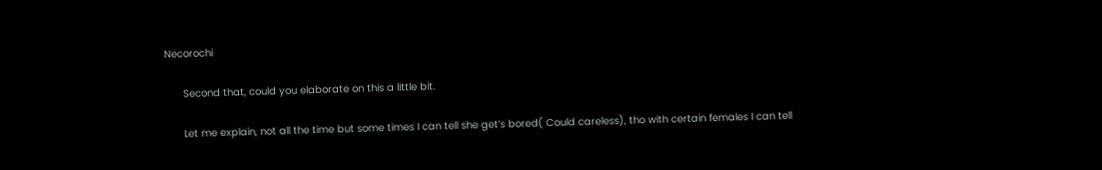Necorochi

      Second that, could you elaborate on this a little bit.

      Let me explain, not all the time but some times I can tell she get’s bored( Could careless), tho with certain females I can tell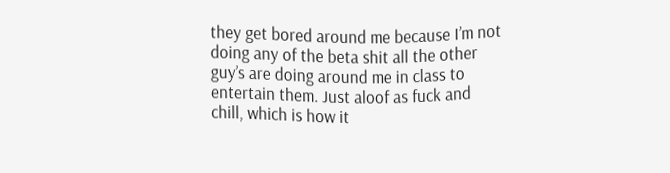they get bored around me because I’m not doing any of the beta shit all the other guy’s are doing around me in class to entertain them. Just aloof as fuck and chill, which is how it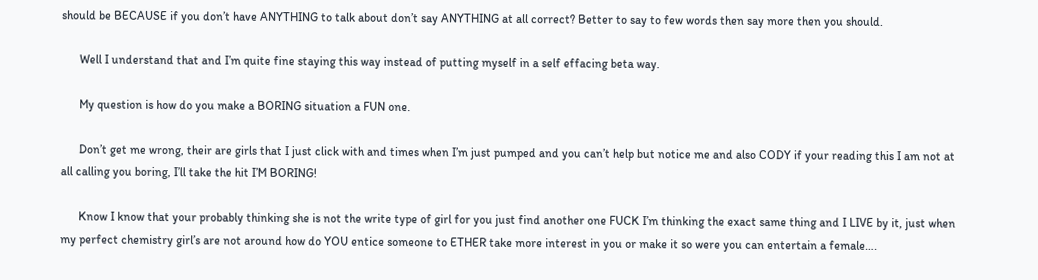should be BECAUSE if you don’t have ANYTHING to talk about don’t say ANYTHING at all correct? Better to say to few words then say more then you should.

      Well I understand that and I’m quite fine staying this way instead of putting myself in a self effacing beta way.

      My question is how do you make a BORING situation a FUN one.

      Don’t get me wrong, their are girls that I just click with and times when I’m just pumped and you can’t help but notice me and also CODY if your reading this I am not at all calling you boring, I’ll take the hit I’M BORING!

      Know I know that your probably thinking she is not the write type of girl for you just find another one FUCK I’m thinking the exact same thing and I LIVE by it, just when my perfect chemistry girl’s are not around how do YOU entice someone to ETHER take more interest in you or make it so were you can entertain a female….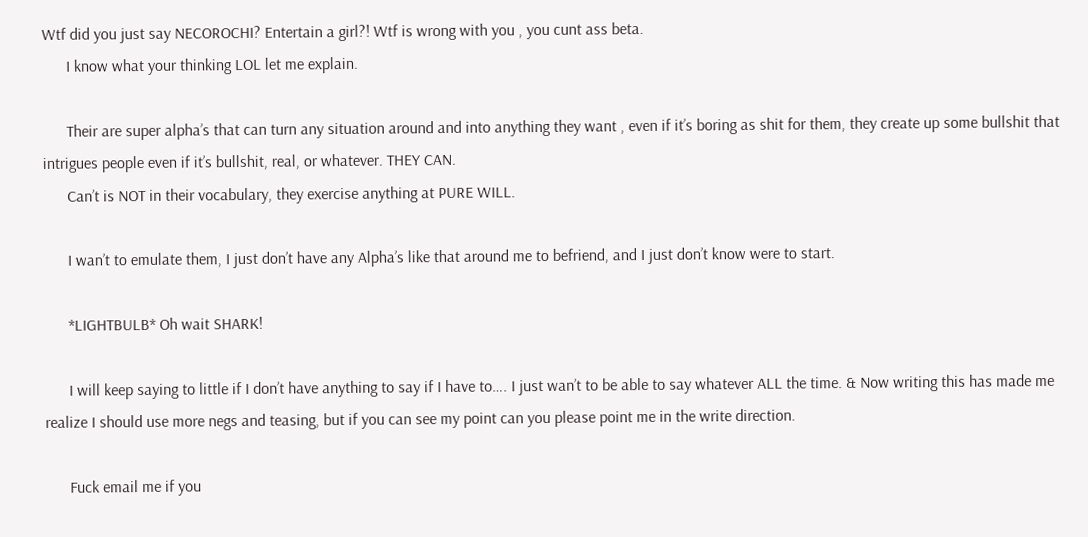Wtf did you just say NECOROCHI? Entertain a girl?! Wtf is wrong with you , you cunt ass beta.
      I know what your thinking LOL let me explain.

      Their are super alpha’s that can turn any situation around and into anything they want , even if it’s boring as shit for them, they create up some bullshit that intrigues people even if it’s bullshit, real, or whatever. THEY CAN.
      Can’t is NOT in their vocabulary, they exercise anything at PURE WILL.

      I wan’t to emulate them, I just don’t have any Alpha’s like that around me to befriend, and I just don’t know were to start.

      *LIGHTBULB* Oh wait SHARK!

      I will keep saying to little if I don’t have anything to say if I have to…. I just wan’t to be able to say whatever ALL the time. & Now writing this has made me realize I should use more negs and teasing, but if you can see my point can you please point me in the write direction.

      Fuck email me if you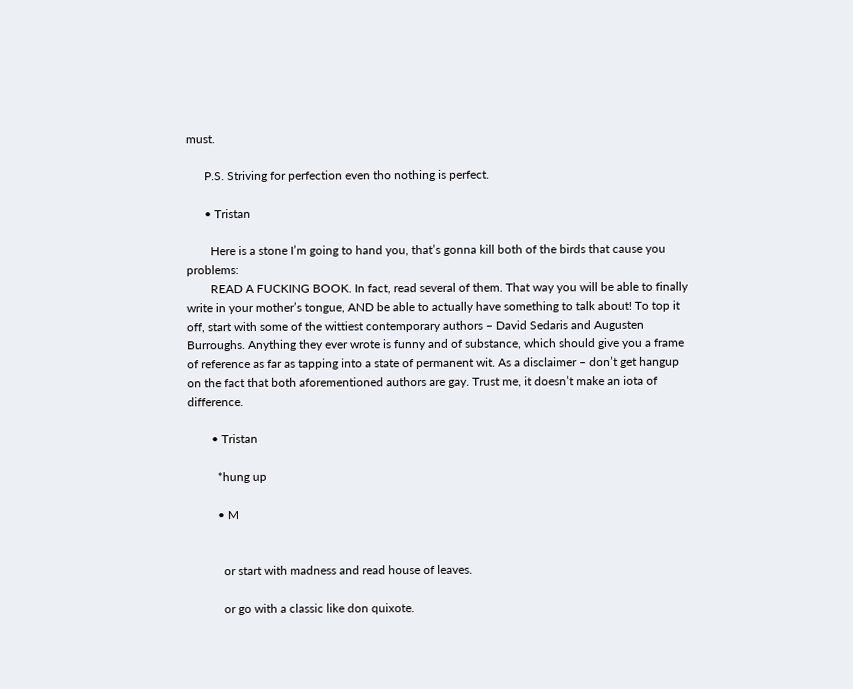must.

      P.S. Striving for perfection even tho nothing is perfect.

      • Tristan

        Here is a stone I’m going to hand you, that’s gonna kill both of the birds that cause you problems:
        READ A FUCKING BOOK. In fact, read several of them. That way you will be able to finally write in your mother’s tongue, AND be able to actually have something to talk about! To top it off, start with some of the wittiest contemporary authors – David Sedaris and Augusten Burroughs. Anything they ever wrote is funny and of substance, which should give you a frame of reference as far as tapping into a state of permanent wit. As a disclaimer – don’t get hangup on the fact that both aforementioned authors are gay. Trust me, it doesn’t make an iota of difference.

        • Tristan

          *hung up

          • M


            or start with madness and read house of leaves.

            or go with a classic like don quixote.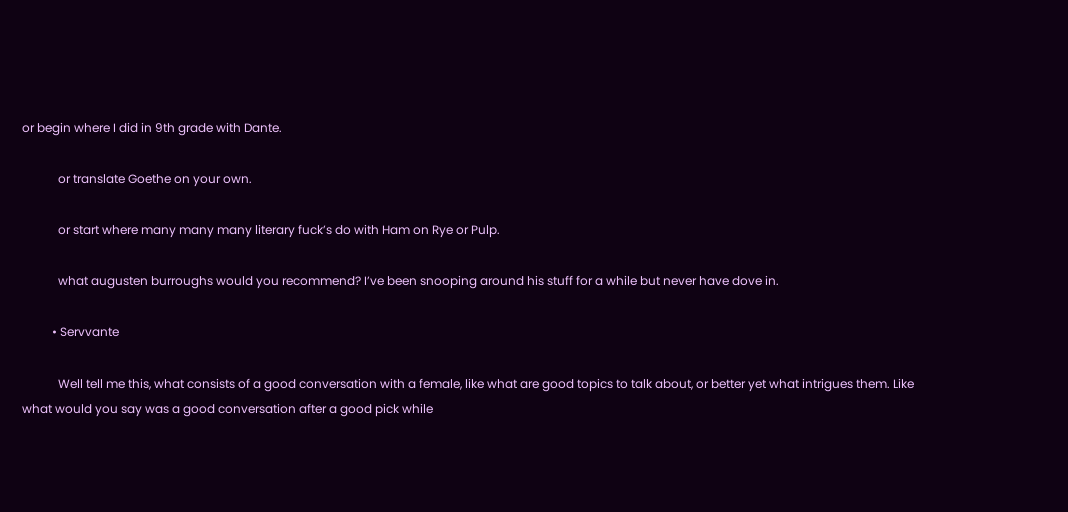or begin where I did in 9th grade with Dante.

            or translate Goethe on your own.

            or start where many many many literary fuck’s do with Ham on Rye or Pulp.

            what augusten burroughs would you recommend? I’ve been snooping around his stuff for a while but never have dove in.

          • Servvante

            Well tell me this, what consists of a good conversation with a female, like what are good topics to talk about, or better yet what intrigues them. Like what would you say was a good conversation after a good pick while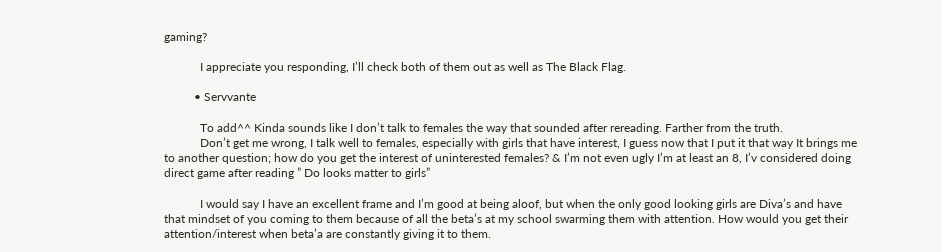gaming?

            I appreciate you responding, I’ll check both of them out as well as The Black Flag.

          • Servvante

            To add^^ Kinda sounds like I don’t talk to females the way that sounded after rereading. Farther from the truth.
            Don’t get me wrong, I talk well to females, especially with girls that have interest, I guess now that I put it that way It brings me to another question; how do you get the interest of uninterested females? & I’m not even ugly I’m at least an 8, I’v considered doing direct game after reading ” Do looks matter to girls”

            I would say I have an excellent frame and I’m good at being aloof, but when the only good looking girls are Diva’s and have that mindset of you coming to them because of all the beta’s at my school swarming them with attention. How would you get their attention/interest when beta’a are constantly giving it to them.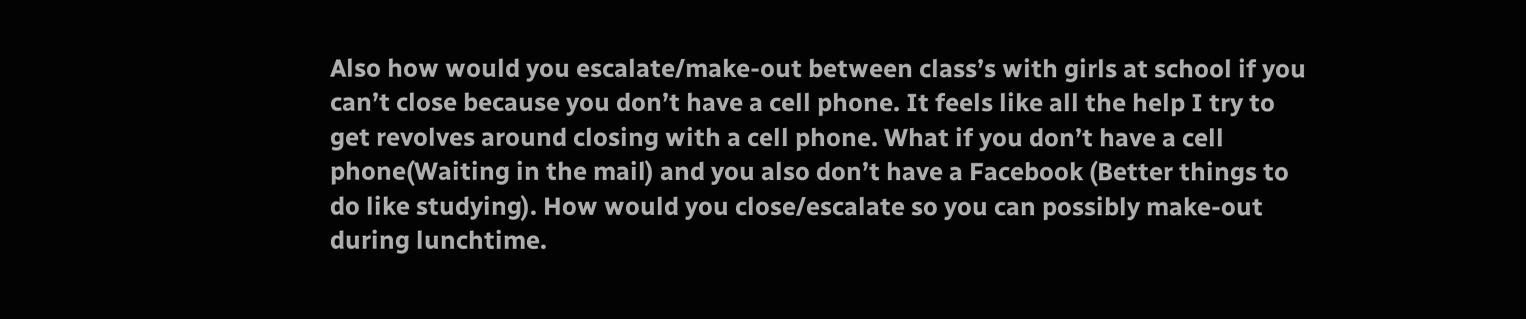Also how would you escalate/make-out between class’s with girls at school if you can’t close because you don’t have a cell phone. It feels like all the help I try to get revolves around closing with a cell phone. What if you don’t have a cell phone(Waiting in the mail) and you also don’t have a Facebook (Better things to do like studying). How would you close/escalate so you can possibly make-out during lunchtime.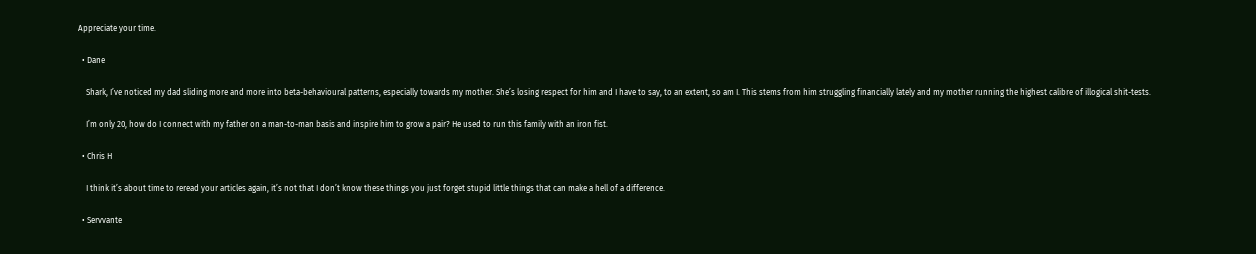Appreciate your time.

  • Dane

    Shark, I’ve noticed my dad sliding more and more into beta-behavioural patterns, especially towards my mother. She’s losing respect for him and I have to say, to an extent, so am I. This stems from him struggling financially lately and my mother running the highest calibre of illogical shit-tests.

    I’m only 20, how do I connect with my father on a man-to-man basis and inspire him to grow a pair? He used to run this family with an iron fist.

  • Chris H

    I think it’s about time to reread your articles again, it’s not that I don’t know these things you just forget stupid little things that can make a hell of a difference.

  • Servvante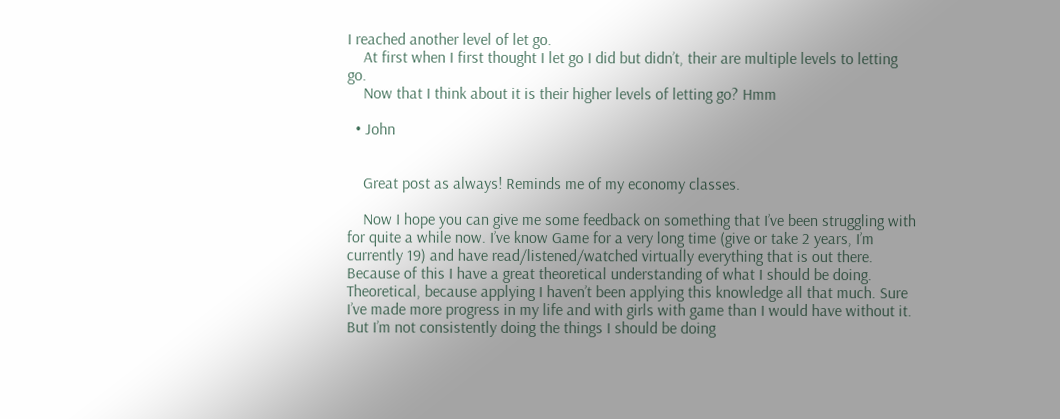I reached another level of let go.
    At first when I first thought I let go I did but didn’t, their are multiple levels to letting go.
    Now that I think about it is their higher levels of letting go? Hmm

  • John


    Great post as always! Reminds me of my economy classes.

    Now I hope you can give me some feedback on something that I’ve been struggling with for quite a while now. I’ve know Game for a very long time (give or take 2 years, I’m currently 19) and have read/listened/watched virtually everything that is out there. Because of this I have a great theoretical understanding of what I should be doing. Theoretical, because applying I haven’t been applying this knowledge all that much. Sure I’ve made more progress in my life and with girls with game than I would have without it. But I’m not consistently doing the things I should be doing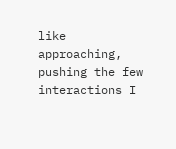like approaching, pushing the few interactions I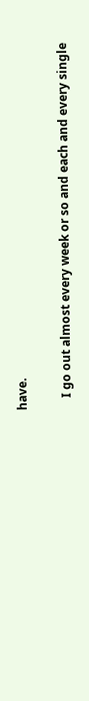have.

    I go out almost every week or so and each and every single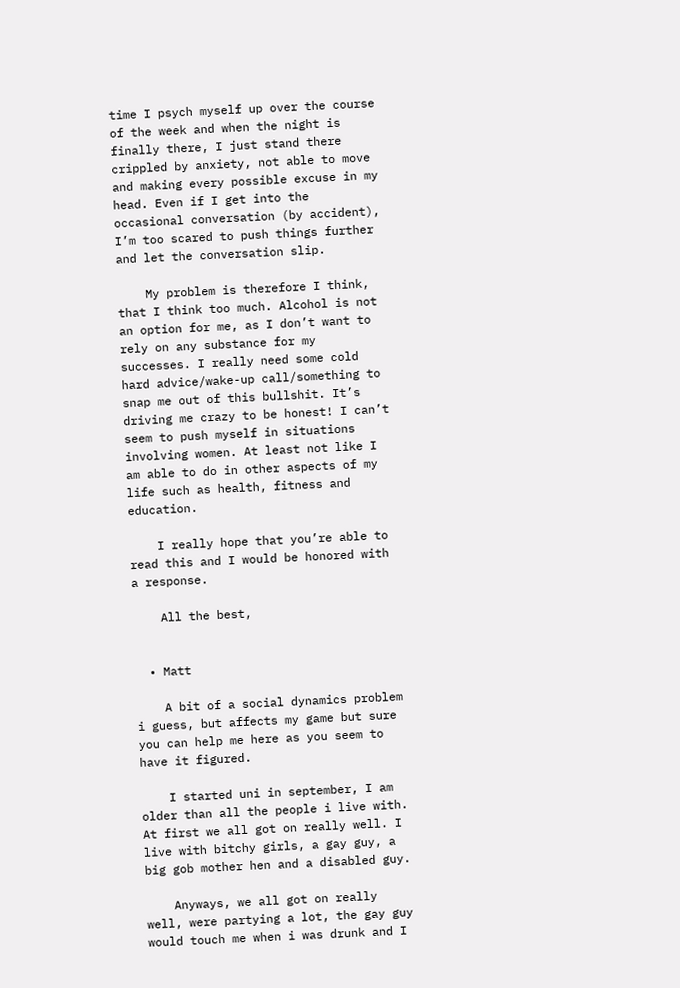time I psych myself up over the course of the week and when the night is finally there, I just stand there crippled by anxiety, not able to move and making every possible excuse in my head. Even if I get into the occasional conversation (by accident), I’m too scared to push things further and let the conversation slip.

    My problem is therefore I think, that I think too much. Alcohol is not an option for me, as I don’t want to rely on any substance for my successes. I really need some cold hard advice/wake-up call/something to snap me out of this bullshit. It’s driving me crazy to be honest! I can’t seem to push myself in situations involving women. At least not like I am able to do in other aspects of my life such as health, fitness and education.

    I really hope that you’re able to read this and I would be honored with a response.

    All the best,


  • Matt

    A bit of a social dynamics problem i guess, but affects my game but sure you can help me here as you seem to have it figured.

    I started uni in september, I am older than all the people i live with. At first we all got on really well. I live with bitchy girls, a gay guy, a big gob mother hen and a disabled guy.

    Anyways, we all got on really well, were partying a lot, the gay guy would touch me when i was drunk and I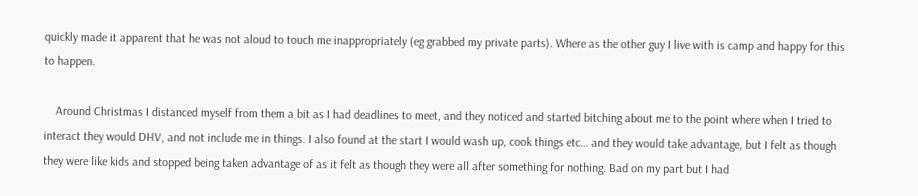quickly made it apparent that he was not aloud to touch me inappropriately (eg grabbed my private parts). Where as the other guy I live with is camp and happy for this to happen.

    Around Christmas I distanced myself from them a bit as I had deadlines to meet, and they noticed and started bitching about me to the point where when I tried to interact they would DHV, and not include me in things. I also found at the start I would wash up, cook things etc… and they would take advantage, but I felt as though they were like kids and stopped being taken advantage of as it felt as though they were all after something for nothing. Bad on my part but I had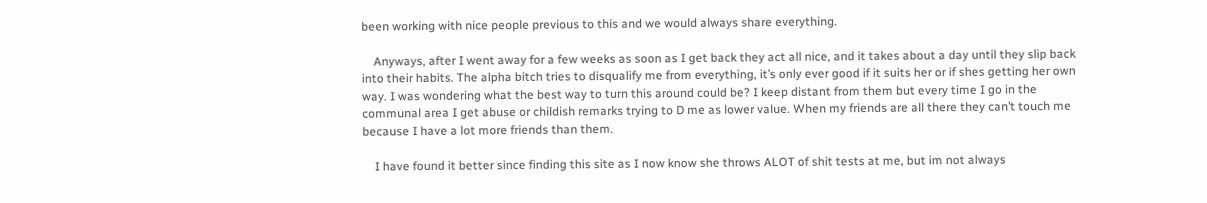been working with nice people previous to this and we would always share everything.

    Anyways, after I went away for a few weeks as soon as I get back they act all nice, and it takes about a day until they slip back into their habits. The alpha bitch tries to disqualify me from everything, it’s only ever good if it suits her or if shes getting her own way. I was wondering what the best way to turn this around could be? I keep distant from them but every time I go in the communal area I get abuse or childish remarks trying to D me as lower value. When my friends are all there they can’t touch me because I have a lot more friends than them.

    I have found it better since finding this site as I now know she throws ALOT of shit tests at me, but im not always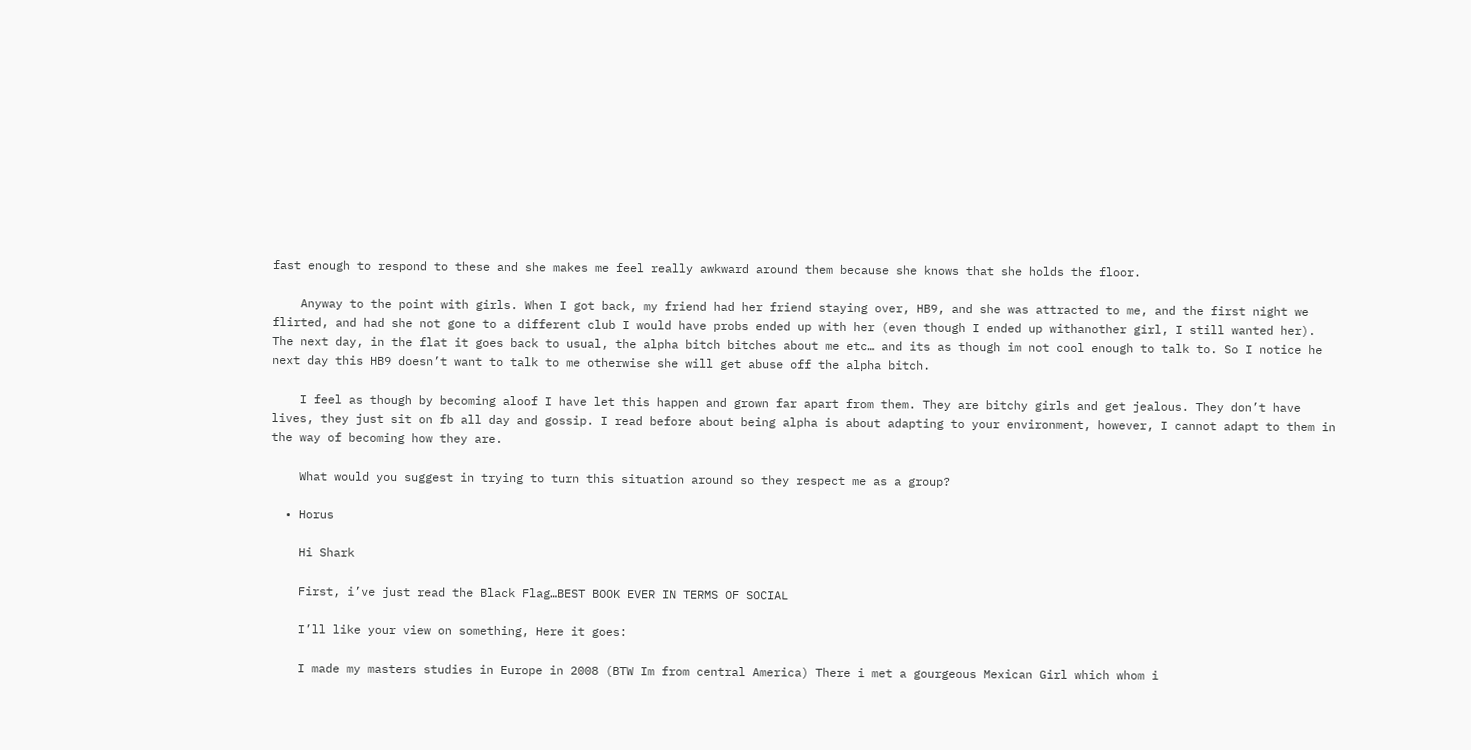fast enough to respond to these and she makes me feel really awkward around them because she knows that she holds the floor.

    Anyway to the point with girls. When I got back, my friend had her friend staying over, HB9, and she was attracted to me, and the first night we flirted, and had she not gone to a different club I would have probs ended up with her (even though I ended up withanother girl, I still wanted her). The next day, in the flat it goes back to usual, the alpha bitch bitches about me etc… and its as though im not cool enough to talk to. So I notice he next day this HB9 doesn’t want to talk to me otherwise she will get abuse off the alpha bitch.

    I feel as though by becoming aloof I have let this happen and grown far apart from them. They are bitchy girls and get jealous. They don’t have lives, they just sit on fb all day and gossip. I read before about being alpha is about adapting to your environment, however, I cannot adapt to them in the way of becoming how they are.

    What would you suggest in trying to turn this situation around so they respect me as a group?

  • Horus

    Hi Shark

    First, i’ve just read the Black Flag…BEST BOOK EVER IN TERMS OF SOCIAL

    I’ll like your view on something, Here it goes:

    I made my masters studies in Europe in 2008 (BTW Im from central America) There i met a gourgeous Mexican Girl which whom i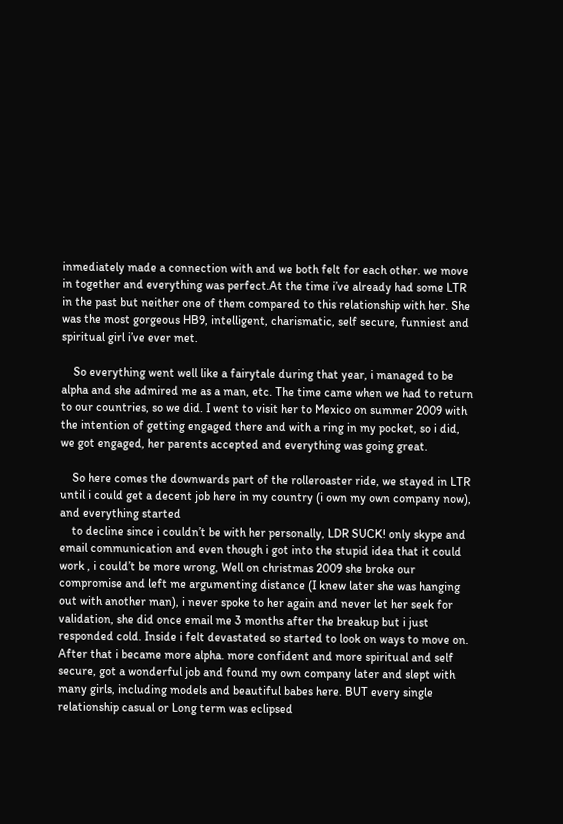inmediately made a connection with and we both felt for each other. we move in together and everything was perfect.At the time i’ve already had some LTR in the past but neither one of them compared to this relationship with her. She was the most gorgeous HB9, intelligent, charismatic, self secure, funniest and spiritual girl i’ve ever met.

    So everything went well like a fairytale during that year, i managed to be alpha and she admired me as a man, etc. The time came when we had to return to our countries, so we did. I went to visit her to Mexico on summer 2009 with the intention of getting engaged there and with a ring in my pocket, so i did, we got engaged, her parents accepted and everything was going great.

    So here comes the downwards part of the rolleroaster ride, we stayed in LTR until i could get a decent job here in my country (i own my own company now), and everything started
    to decline since i couldn’t be with her personally, LDR SUCK! only skype and email communication and even though i got into the stupid idea that it could work , i could’t be more wrong, Well on christmas 2009 she broke our compromise and left me argumenting distance (I knew later she was hanging out with another man), i never spoke to her again and never let her seek for validation, she did once email me 3 months after the breakup but i just responded cold. Inside i felt devastated so started to look on ways to move on. After that i became more alpha. more confident and more spiritual and self secure, got a wonderful job and found my own company later and slept with many girls, including models and beautiful babes here. BUT every single relationship casual or Long term was eclipsed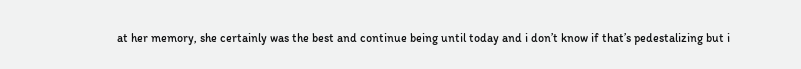at her memory, she certainly was the best and continue being until today and i don’t know if that’s pedestalizing but i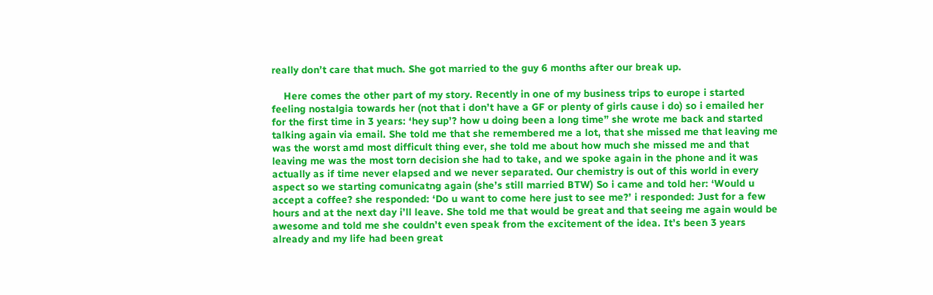really don’t care that much. She got married to the guy 6 months after our break up.

    Here comes the other part of my story. Recently in one of my business trips to europe i started feeling nostalgia towards her (not that i don’t have a GF or plenty of girls cause i do) so i emailed her for the first time in 3 years: ‘hey sup’? how u doing been a long time” she wrote me back and started talking again via email. She told me that she remembered me a lot, that she missed me that leaving me was the worst amd most difficult thing ever, she told me about how much she missed me and that leaving me was the most torn decision she had to take, and we spoke again in the phone and it was actually as if time never elapsed and we never separated. Our chemistry is out of this world in every aspect so we starting comunicatng again (she’s still married BTW) So i came and told her: ‘Would u accept a coffee? she responded: ‘Do u want to come here just to see me?’ i responded: Just for a few hours and at the next day i’ll leave. She told me that would be great and that seeing me again would be awesome and told me she couldn’t even speak from the excitement of the idea. It’s been 3 years already and my life had been great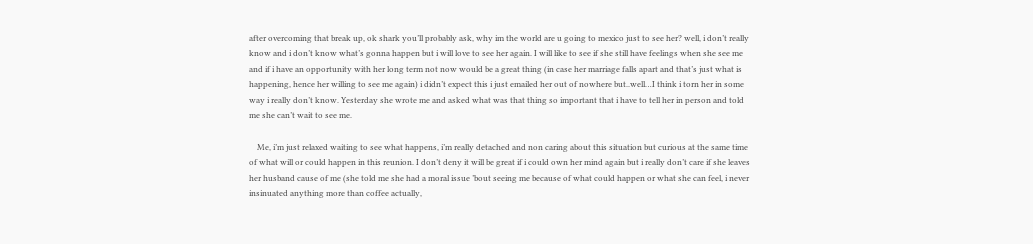after overcoming that break up, ok shark you’ll probably ask, why im the world are u going to mexico just to see her? well, i don’t really know and i don’t know what’s gonna happen but i will love to see her again. I will like to see if she still have feelings when she see me and if i have an opportunity with her long term not now would be a great thing (in case her marriage falls apart and that’s just what is happening, hence her willing to see me again) i didn’t expect this i just emailed her out of nowhere but..well…I think i torn her in some way i really don’t know. Yesterday she wrote me and asked what was that thing so important that i have to tell her in person and told me she can’t wait to see me.

    Me, i’m just relaxed waiting to see what happens, i’m really detached and non caring about this situation but curious at the same time of what will or could happen in this reunion. I don’t deny it will be great if i could own her mind again but i really don’t care if she leaves her husband cause of me (she told me she had a moral issue ’bout seeing me because of what could happen or what she can feel, i never insinuated anything more than coffee actually,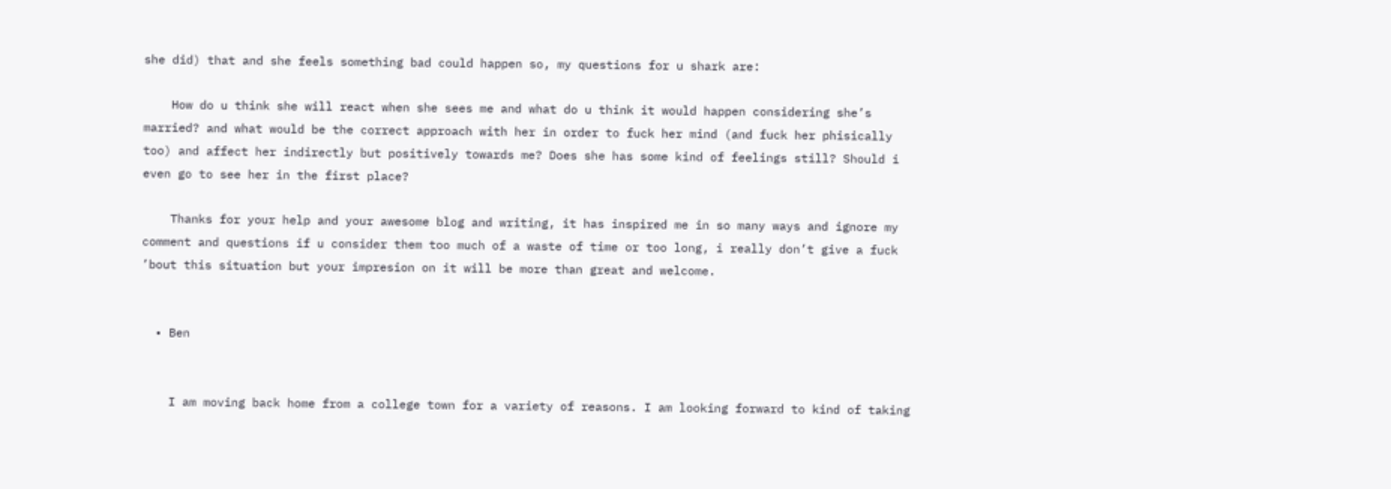she did) that and she feels something bad could happen so, my questions for u shark are:

    How do u think she will react when she sees me and what do u think it would happen considering she’s married? and what would be the correct approach with her in order to fuck her mind (and fuck her phisically too) and affect her indirectly but positively towards me? Does she has some kind of feelings still? Should i even go to see her in the first place?

    Thanks for your help and your awesome blog and writing, it has inspired me in so many ways and ignore my comment and questions if u consider them too much of a waste of time or too long, i really don’t give a fuck ’bout this situation but your impresion on it will be more than great and welcome.


  • Ben


    I am moving back home from a college town for a variety of reasons. I am looking forward to kind of taking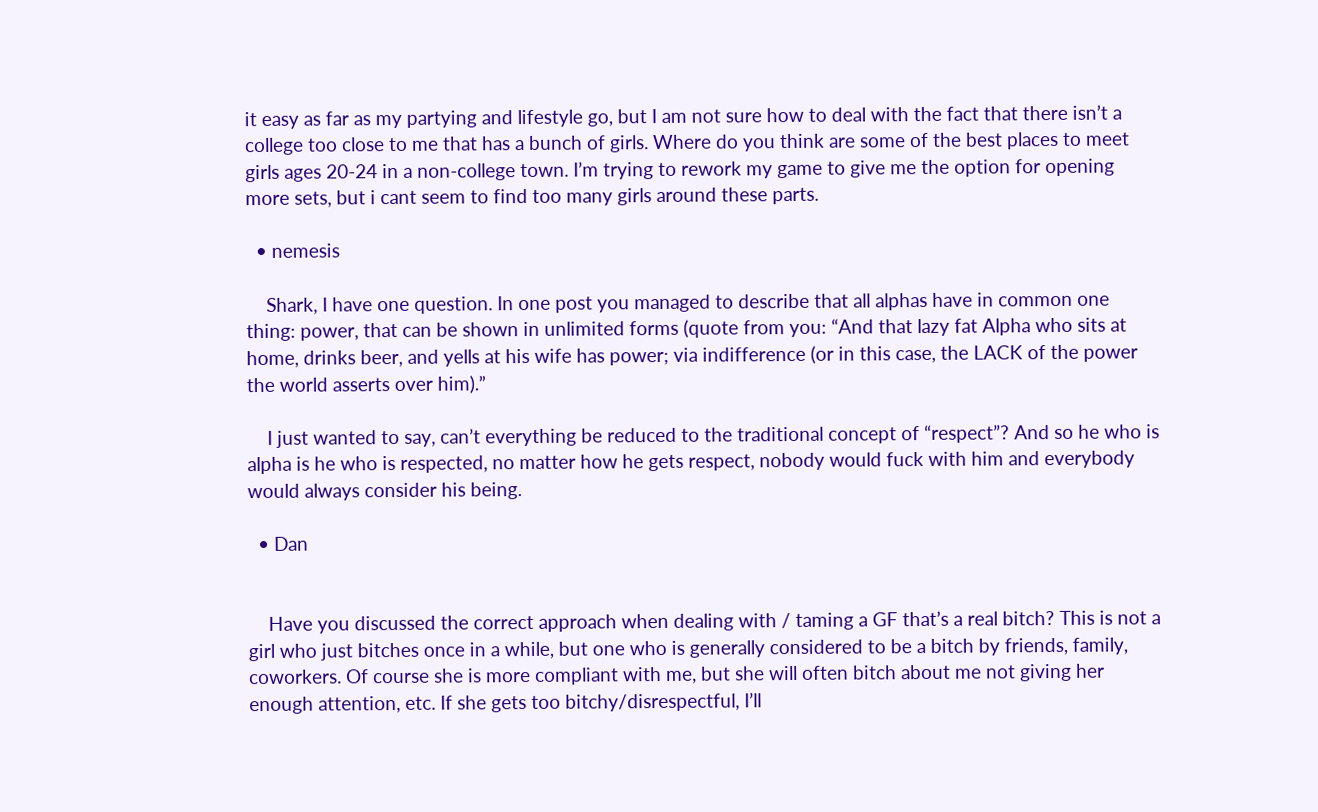it easy as far as my partying and lifestyle go, but I am not sure how to deal with the fact that there isn’t a college too close to me that has a bunch of girls. Where do you think are some of the best places to meet girls ages 20-24 in a non-college town. I’m trying to rework my game to give me the option for opening more sets, but i cant seem to find too many girls around these parts.

  • nemesis

    Shark, I have one question. In one post you managed to describe that all alphas have in common one thing: power, that can be shown in unlimited forms (quote from you: “And that lazy fat Alpha who sits at home, drinks beer, and yells at his wife has power; via indifference (or in this case, the LACK of the power the world asserts over him).”

    I just wanted to say, can’t everything be reduced to the traditional concept of “respect”? And so he who is alpha is he who is respected, no matter how he gets respect, nobody would fuck with him and everybody would always consider his being.

  • Dan


    Have you discussed the correct approach when dealing with / taming a GF that’s a real bitch? This is not a girl who just bitches once in a while, but one who is generally considered to be a bitch by friends, family, coworkers. Of course she is more compliant with me, but she will often bitch about me not giving her enough attention, etc. If she gets too bitchy/disrespectful, I’ll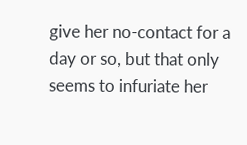give her no-contact for a day or so, but that only seems to infuriate her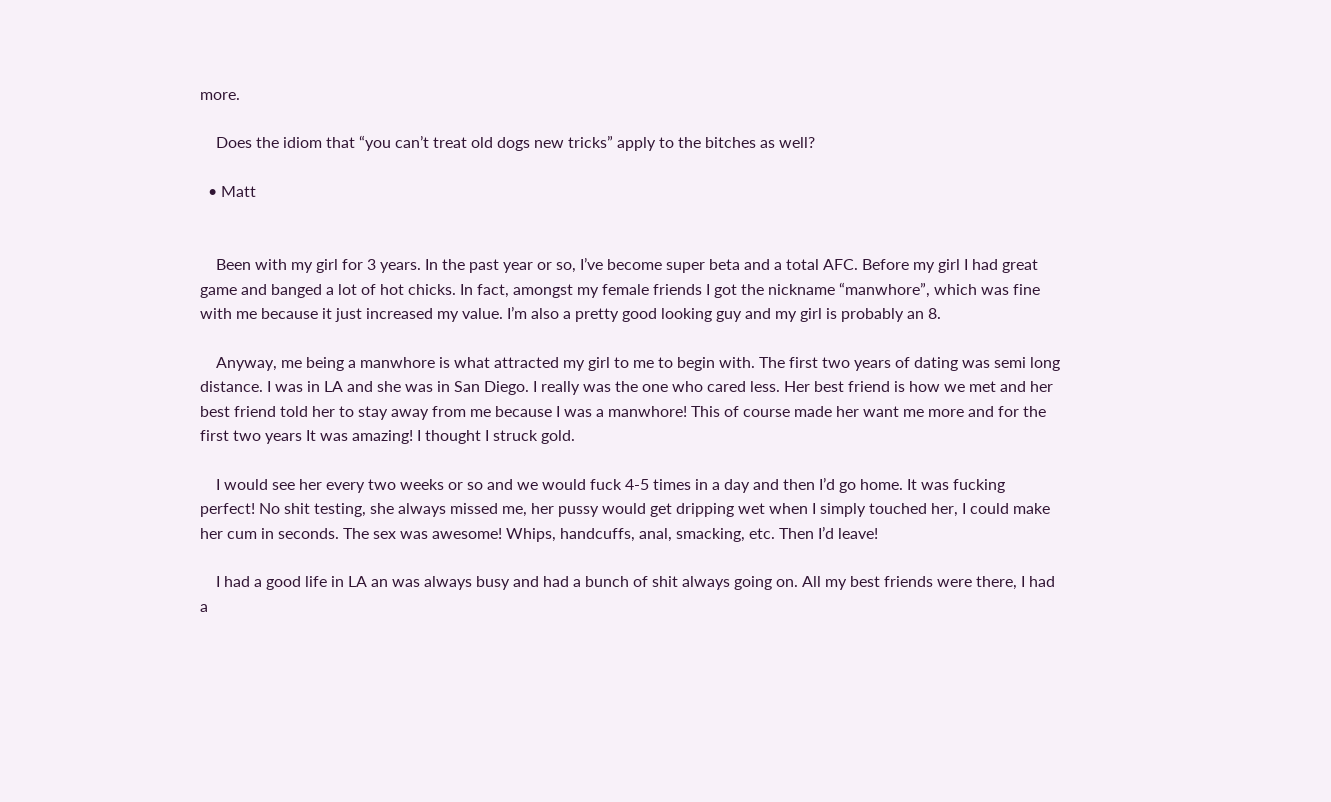more.

    Does the idiom that “you can’t treat old dogs new tricks” apply to the bitches as well?

  • Matt


    Been with my girl for 3 years. In the past year or so, I’ve become super beta and a total AFC. Before my girl I had great game and banged a lot of hot chicks. In fact, amongst my female friends I got the nickname “manwhore”, which was fine with me because it just increased my value. I’m also a pretty good looking guy and my girl is probably an 8.

    Anyway, me being a manwhore is what attracted my girl to me to begin with. The first two years of dating was semi long distance. I was in LA and she was in San Diego. I really was the one who cared less. Her best friend is how we met and her best friend told her to stay away from me because I was a manwhore! This of course made her want me more and for the first two years It was amazing! I thought I struck gold.

    I would see her every two weeks or so and we would fuck 4-5 times in a day and then I’d go home. It was fucking perfect! No shit testing, she always missed me, her pussy would get dripping wet when I simply touched her, I could make her cum in seconds. The sex was awesome! Whips, handcuffs, anal, smacking, etc. Then I’d leave!

    I had a good life in LA an was always busy and had a bunch of shit always going on. All my best friends were there, I had a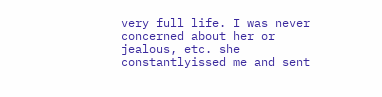very full life. I was never concerned about her or jealous, etc. she constantlyissed me and sent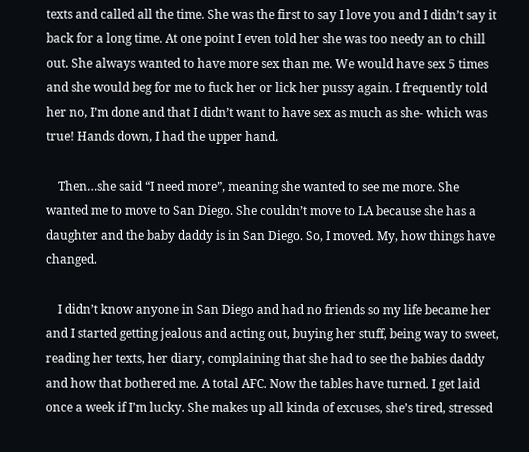texts and called all the time. She was the first to say I love you and I didn’t say it back for a long time. At one point I even told her she was too needy an to chill out. She always wanted to have more sex than me. We would have sex 5 times and she would beg for me to fuck her or lick her pussy again. I frequently told her no, I’m done and that I didn’t want to have sex as much as she- which was true! Hands down, I had the upper hand.

    Then…she said “I need more”, meaning she wanted to see me more. She wanted me to move to San Diego. She couldn’t move to LA because she has a daughter and the baby daddy is in San Diego. So, I moved. My, how things have changed.

    I didn’t know anyone in San Diego and had no friends so my life became her and I started getting jealous and acting out, buying her stuff, being way to sweet, reading her texts, her diary, complaining that she had to see the babies daddy and how that bothered me. A total AFC. Now the tables have turned. I get laid once a week if I’m lucky. She makes up all kinda of excuses, she’s tired, stressed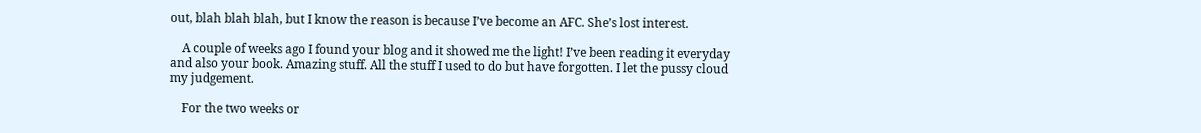out, blah blah blah, but I know the reason is because I’ve become an AFC. She’s lost interest.

    A couple of weeks ago I found your blog and it showed me the light! I’ve been reading it everyday and also your book. Amazing stuff. All the stuff I used to do but have forgotten. I let the pussy cloud my judgement.

    For the two weeks or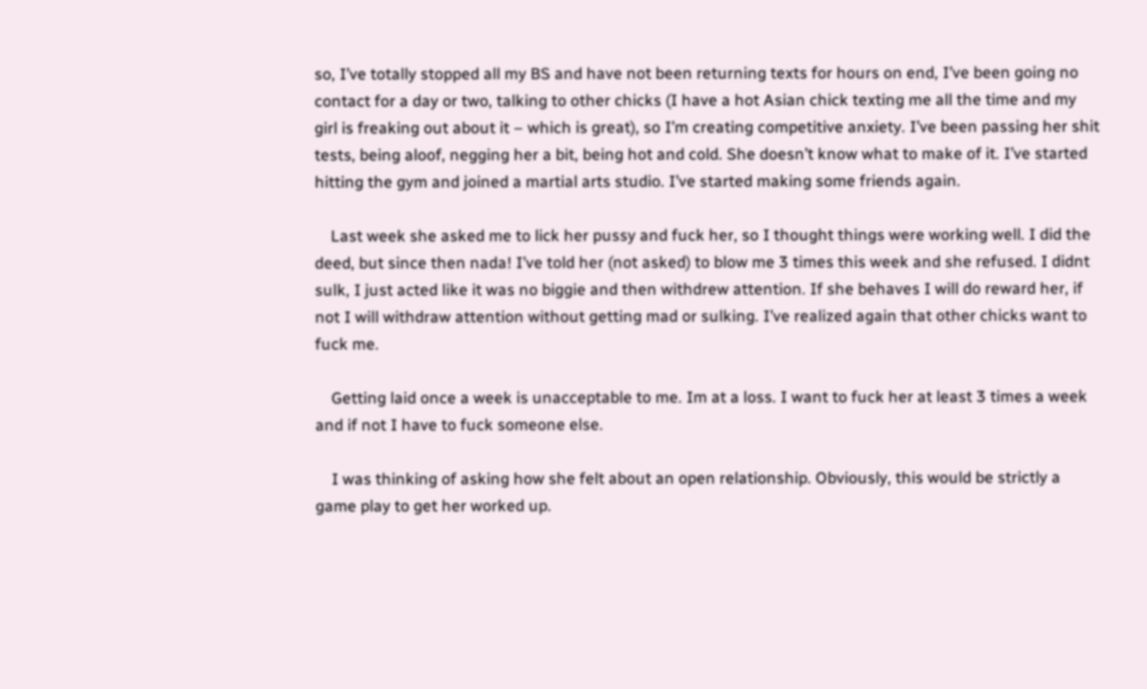so, I’ve totally stopped all my BS and have not been returning texts for hours on end, I’ve been going no contact for a day or two, talking to other chicks (I have a hot Asian chick texting me all the time and my girl is freaking out about it – which is great), so I’m creating competitive anxiety. I’ve been passing her shit tests, being aloof, negging her a bit, being hot and cold. She doesn’t know what to make of it. I’ve started hitting the gym and joined a martial arts studio. I’ve started making some friends again.

    Last week she asked me to lick her pussy and fuck her, so I thought things were working well. I did the deed, but since then nada! I’ve told her (not asked) to blow me 3 times this week and she refused. I didnt sulk, I just acted like it was no biggie and then withdrew attention. If she behaves I will do reward her, if not I will withdraw attention without getting mad or sulking. I’ve realized again that other chicks want to fuck me.

    Getting laid once a week is unacceptable to me. Im at a loss. I want to fuck her at least 3 times a week and if not I have to fuck someone else.

    I was thinking of asking how she felt about an open relationship. Obviously, this would be strictly a game play to get her worked up.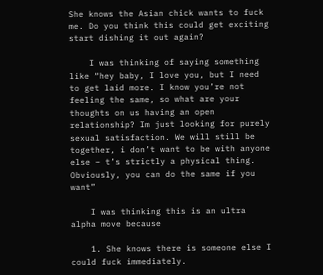She knows the Asian chick wants to fuck me. Do you think this could get exciting start dishing it out again?

    I was thinking of saying something like “hey baby, I love you, but I need to get laid more. I know you’re not feeling the same, so what are your thoughts on us having an open relationship? Im just looking for purely sexual satisfaction. We will still be together, i don’t want to be with anyone else – t’s strictly a physical thing. Obviously, you can do the same if you want”

    I was thinking this is an ultra alpha move because

    1. She knows there is someone else I could fuck immediately.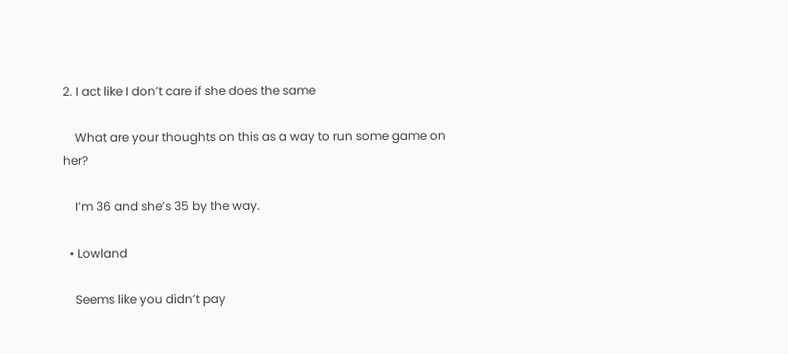2. I act like I don’t care if she does the same

    What are your thoughts on this as a way to run some game on her?

    I’m 36 and she’s 35 by the way.

  • Lowland

    Seems like you didn’t pay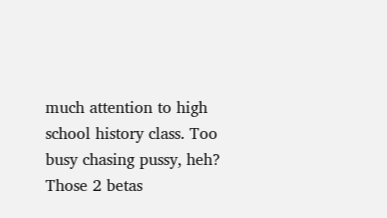much attention to high school history class. Too busy chasing pussy, heh? Those 2 betas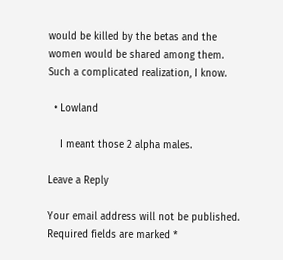would be killed by the betas and the women would be shared among them. Such a complicated realization, I know.

  • Lowland

    I meant those 2 alpha males.

Leave a Reply

Your email address will not be published. Required fields are marked *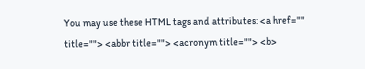You may use these HTML tags and attributes: <a href="" title=""> <abbr title=""> <acronym title=""> <b>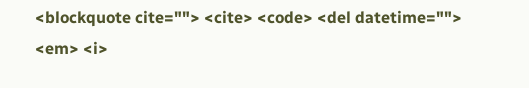<blockquote cite=""> <cite> <code> <del datetime=""> <em> <i>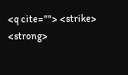<q cite=""> <strike> <strong>